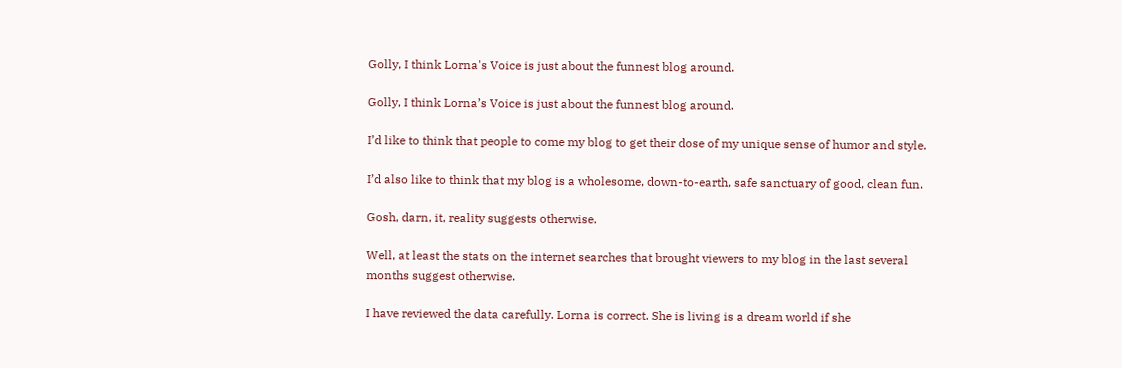Golly, I think Lorna's Voice is just about the funnest blog around.

Golly, I think Lorna’s Voice is just about the funnest blog around.

I’d like to think that people to come my blog to get their dose of my unique sense of humor and style.

I’d also like to think that my blog is a wholesome, down-to-earth, safe sanctuary of good, clean fun.

Gosh, darn, it, reality suggests otherwise.

Well, at least the stats on the internet searches that brought viewers to my blog in the last several months suggest otherwise.

I have reviewed the data carefully. Lorna is correct. She is living is a dream world if she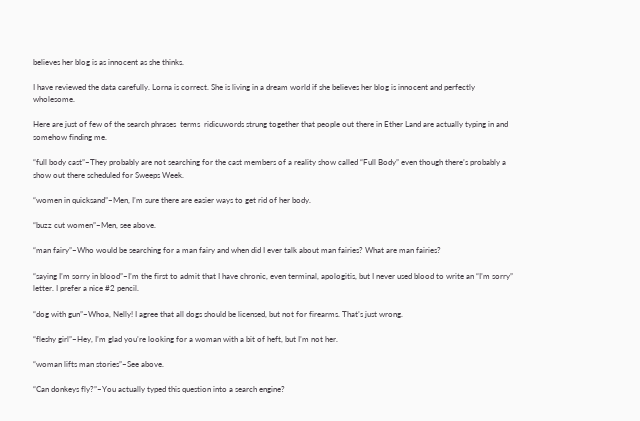believes her blog is as innocent as she thinks.

I have reviewed the data carefully. Lorna is correct. She is living in a dream world if she believes her blog is innocent and perfectly wholesome.

Here are just of few of the search phrases  terms  ridicuwords strung together that people out there in Ether Land are actually typing in and somehow finding me.

“full body cast”–They probably are not searching for the cast members of a reality show called “Full Body” even though there’s probably a show out there scheduled for Sweeps Week.

“women in quicksand”–Men, I’m sure there are easier ways to get rid of her body.

“buzz cut women”–Men, see above.

“man fairy”–Who would be searching for a man fairy and when did I ever talk about man fairies? What are man fairies?

“saying I’m sorry in blood”–I’m the first to admit that I have chronic, even terminal, apologitis, but I never used blood to write an “I’m sorry” letter. I prefer a nice #2 pencil.

“dog with gun”–Whoa, Nelly! I agree that all dogs should be licensed, but not for firearms. That’s just wrong.

“fleshy girl”–Hey, I’m glad you’re looking for a woman with a bit of heft, but I’m not her.

“woman lifts man stories”–See above.

“Can donkeys fly?”–You actually typed this question into a search engine?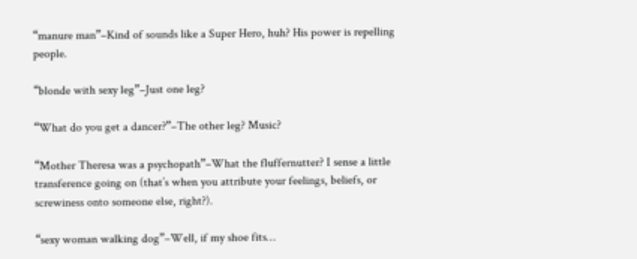“manure man”–Kind of sounds like a Super Hero, huh? His power is repelling people.

“blonde with sexy leg”–Just one leg?

“What do you get a dancer?”–The other leg? Music?

“Mother Theresa was a psychopath”–What the fluffernutter? I sense a little transference going on (that’s when you attribute your feelings, beliefs, or screwiness onto someone else, right?).

“sexy woman walking dog”–Well, if my shoe fits…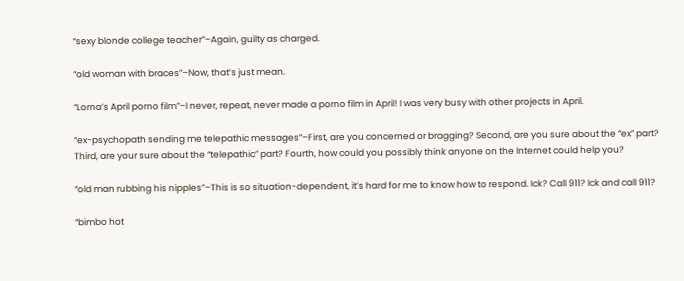“sexy blonde college teacher”–Again, guilty as charged.

“old woman with braces”–Now, that’s just mean.

“Lorna’s April porno film”–I never, repeat, never made a porno film in April! I was very busy with other projects in April.

“ex-psychopath sending me telepathic messages”–First, are you concerned or bragging? Second, are you sure about the “ex” part? Third, are your sure about the “telepathic” part? Fourth, how could you possibly think anyone on the Internet could help you?

“old man rubbing his nipples”–This is so situation-dependent, it’s hard for me to know how to respond. Ick? Call 911? Ick and call 911?

“bimbo hot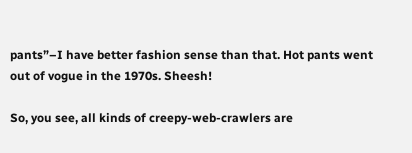pants”–I have better fashion sense than that. Hot pants went out of vogue in the 1970s. Sheesh!

So, you see, all kinds of creepy-web-crawlers are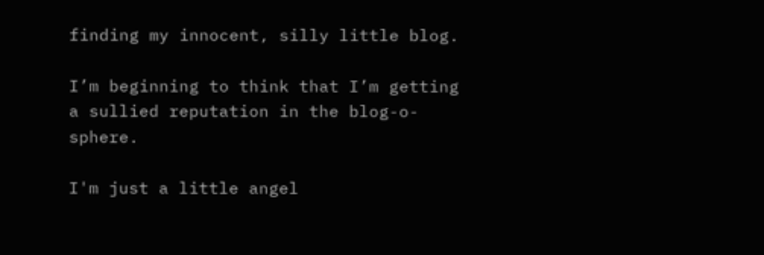finding my innocent, silly little blog.

I’m beginning to think that I’m getting a sullied reputation in the blog-o-sphere.

I'm just a little angel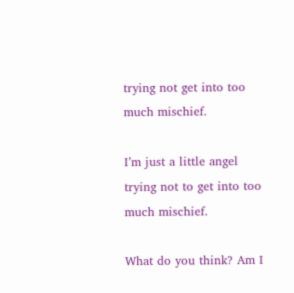trying not get into too much mischief.

I’m just a little angel trying not to get into too much mischief.

What do you think? Am I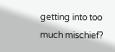getting into too much mischief?